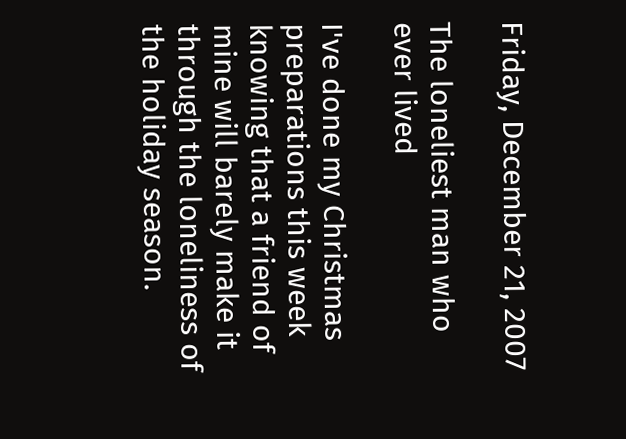Friday, December 21, 2007

The loneliest man who ever lived

I've done my Christmas preparations this week knowing that a friend of mine will barely make it through the loneliness of the holiday season.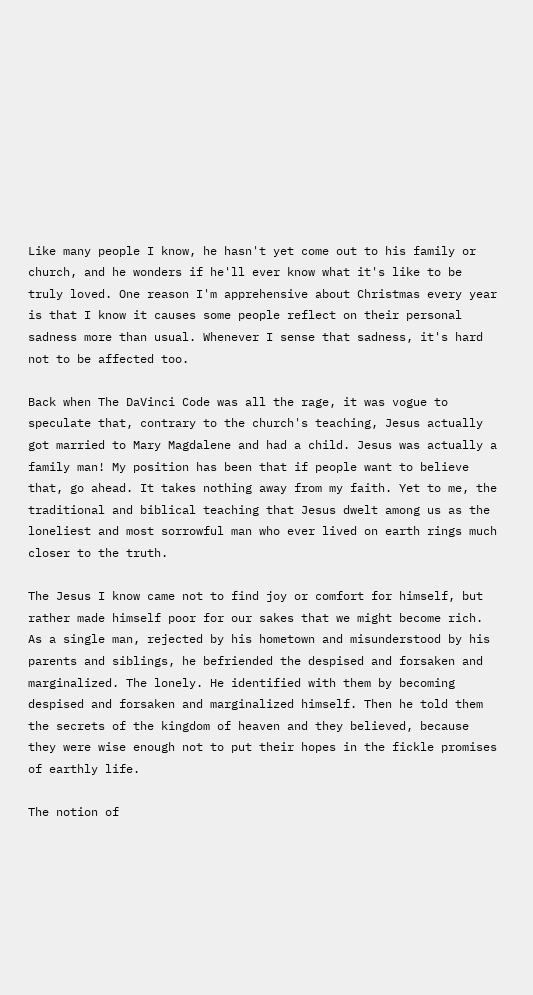Like many people I know, he hasn't yet come out to his family or church, and he wonders if he'll ever know what it's like to be truly loved. One reason I'm apprehensive about Christmas every year is that I know it causes some people reflect on their personal sadness more than usual. Whenever I sense that sadness, it's hard not to be affected too.

Back when The DaVinci Code was all the rage, it was vogue to speculate that, contrary to the church's teaching, Jesus actually got married to Mary Magdalene and had a child. Jesus was actually a family man! My position has been that if people want to believe that, go ahead. It takes nothing away from my faith. Yet to me, the traditional and biblical teaching that Jesus dwelt among us as the loneliest and most sorrowful man who ever lived on earth rings much closer to the truth.

The Jesus I know came not to find joy or comfort for himself, but rather made himself poor for our sakes that we might become rich. As a single man, rejected by his hometown and misunderstood by his parents and siblings, he befriended the despised and forsaken and marginalized. The lonely. He identified with them by becoming despised and forsaken and marginalized himself. Then he told them the secrets of the kingdom of heaven and they believed, because they were wise enough not to put their hopes in the fickle promises of earthly life.

The notion of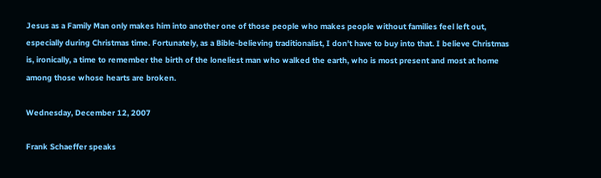Jesus as a Family Man only makes him into another one of those people who makes people without families feel left out, especially during Christmas time. Fortunately, as a Bible-believing traditionalist, I don't have to buy into that. I believe Christmas is, ironically, a time to remember the birth of the loneliest man who walked the earth, who is most present and most at home among those whose hearts are broken.

Wednesday, December 12, 2007

Frank Schaeffer speaks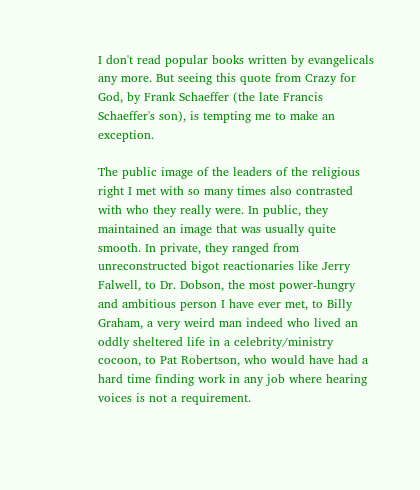I don't read popular books written by evangelicals any more. But seeing this quote from Crazy for God, by Frank Schaeffer (the late Francis Schaeffer's son), is tempting me to make an exception.

The public image of the leaders of the religious right I met with so many times also contrasted with who they really were. In public, they maintained an image that was usually quite smooth. In private, they ranged from unreconstructed bigot reactionaries like Jerry Falwell, to Dr. Dobson, the most power-hungry and ambitious person I have ever met, to Billy Graham, a very weird man indeed who lived an oddly sheltered life in a celebrity/ministry cocoon, to Pat Robertson, who would have had a hard time finding work in any job where hearing voices is not a requirement.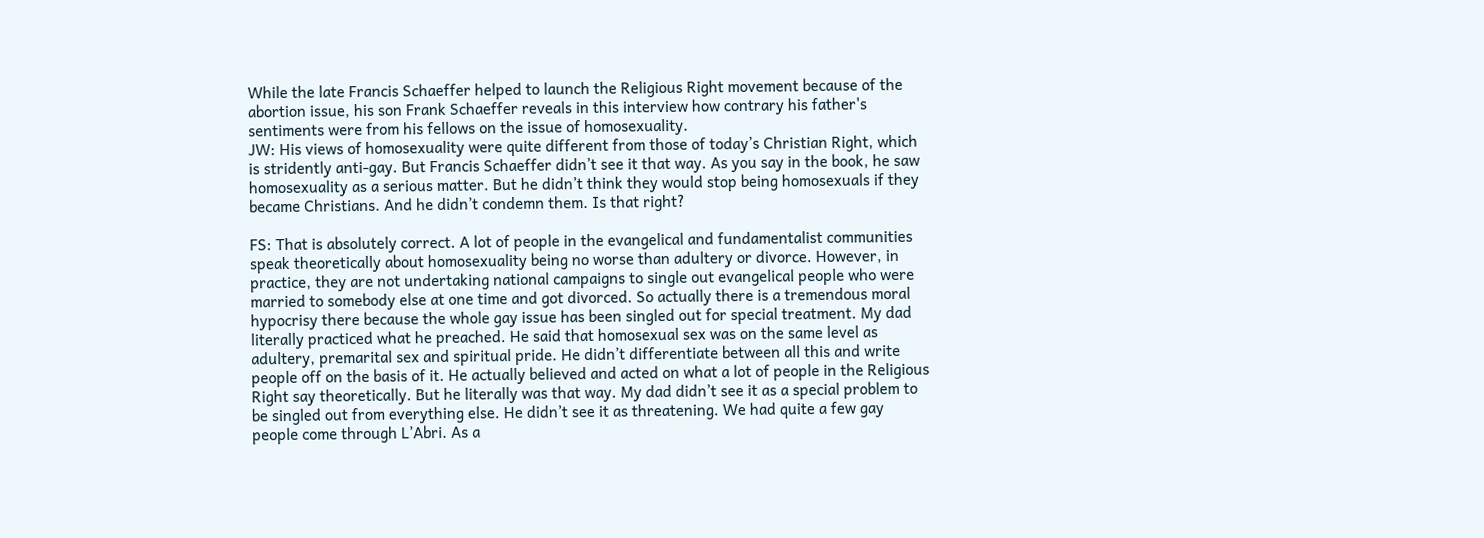While the late Francis Schaeffer helped to launch the Religious Right movement because of the abortion issue, his son Frank Schaeffer reveals in this interview how contrary his father's sentiments were from his fellows on the issue of homosexuality.
JW: His views of homosexuality were quite different from those of today’s Christian Right, which is stridently anti-gay. But Francis Schaeffer didn’t see it that way. As you say in the book, he saw homosexuality as a serious matter. But he didn’t think they would stop being homosexuals if they became Christians. And he didn’t condemn them. Is that right?

FS: That is absolutely correct. A lot of people in the evangelical and fundamentalist communities speak theoretically about homosexuality being no worse than adultery or divorce. However, in practice, they are not undertaking national campaigns to single out evangelical people who were married to somebody else at one time and got divorced. So actually there is a tremendous moral hypocrisy there because the whole gay issue has been singled out for special treatment. My dad literally practiced what he preached. He said that homosexual sex was on the same level as adultery, premarital sex and spiritual pride. He didn’t differentiate between all this and write people off on the basis of it. He actually believed and acted on what a lot of people in the Religious Right say theoretically. But he literally was that way. My dad didn’t see it as a special problem to be singled out from everything else. He didn’t see it as threatening. We had quite a few gay people come through L’Abri. As a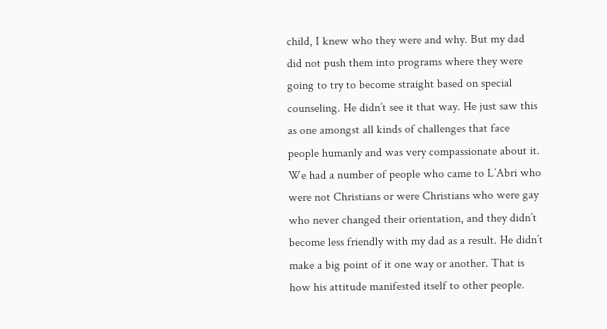child, I knew who they were and why. But my dad did not push them into programs where they were going to try to become straight based on special counseling. He didn’t see it that way. He just saw this as one amongst all kinds of challenges that face people humanly and was very compassionate about it. We had a number of people who came to L’Abri who were not Christians or were Christians who were gay who never changed their orientation, and they didn’t become less friendly with my dad as a result. He didn’t make a big point of it one way or another. That is how his attitude manifested itself to other people.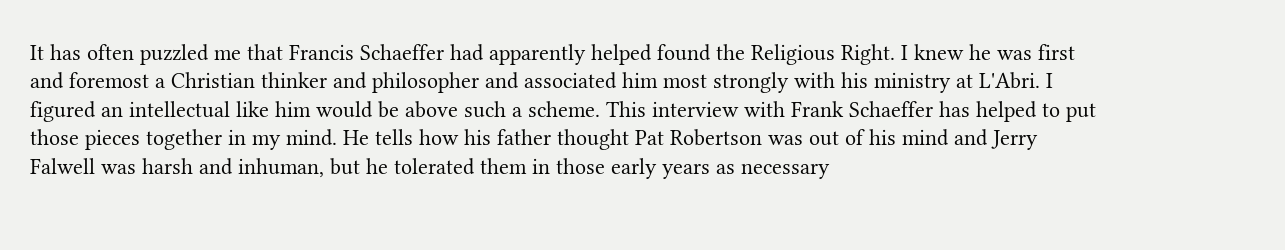It has often puzzled me that Francis Schaeffer had apparently helped found the Religious Right. I knew he was first and foremost a Christian thinker and philosopher and associated him most strongly with his ministry at L'Abri. I figured an intellectual like him would be above such a scheme. This interview with Frank Schaeffer has helped to put those pieces together in my mind. He tells how his father thought Pat Robertson was out of his mind and Jerry Falwell was harsh and inhuman, but he tolerated them in those early years as necessary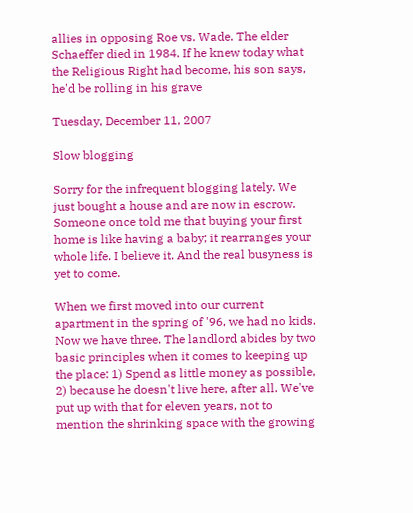allies in opposing Roe vs. Wade. The elder Schaeffer died in 1984. If he knew today what the Religious Right had become, his son says, he'd be rolling in his grave

Tuesday, December 11, 2007

Slow blogging

Sorry for the infrequent blogging lately. We just bought a house and are now in escrow. Someone once told me that buying your first home is like having a baby; it rearranges your whole life. I believe it. And the real busyness is yet to come.

When we first moved into our current apartment in the spring of '96, we had no kids. Now we have three. The landlord abides by two basic principles when it comes to keeping up the place: 1) Spend as little money as possible, 2) because he doesn't live here, after all. We've put up with that for eleven years, not to mention the shrinking space with the growing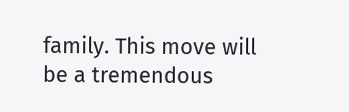family. This move will be a tremendous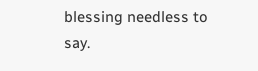blessing needless to say.